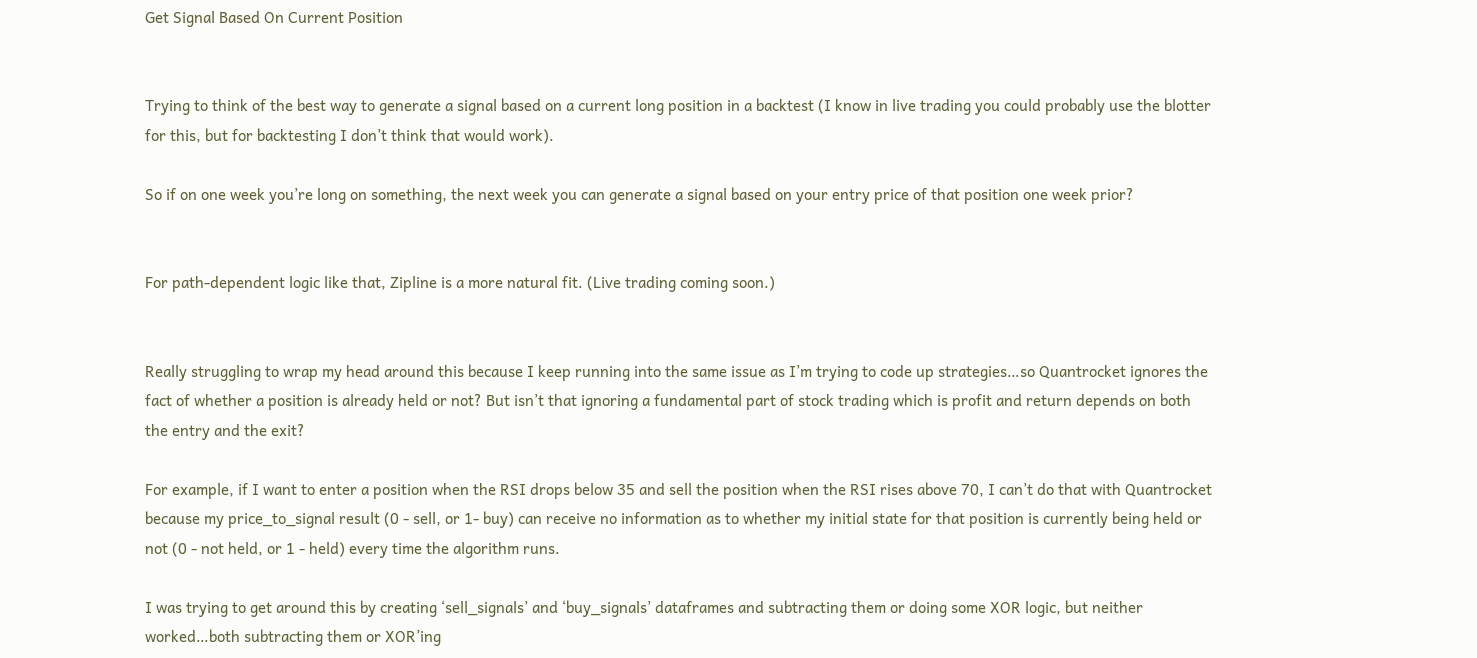Get Signal Based On Current Position


Trying to think of the best way to generate a signal based on a current long position in a backtest (I know in live trading you could probably use the blotter for this, but for backtesting I don’t think that would work).

So if on one week you’re long on something, the next week you can generate a signal based on your entry price of that position one week prior?


For path-dependent logic like that, Zipline is a more natural fit. (Live trading coming soon.)


Really struggling to wrap my head around this because I keep running into the same issue as I’m trying to code up strategies…so Quantrocket ignores the fact of whether a position is already held or not? But isn’t that ignoring a fundamental part of stock trading which is profit and return depends on both the entry and the exit?

For example, if I want to enter a position when the RSI drops below 35 and sell the position when the RSI rises above 70, I can’t do that with Quantrocket because my price_to_signal result (0 - sell, or 1- buy) can receive no information as to whether my initial state for that position is currently being held or not (0 - not held, or 1 - held) every time the algorithm runs.

I was trying to get around this by creating ‘sell_signals’ and ‘buy_signals’ dataframes and subtracting them or doing some XOR logic, but neither worked…both subtracting them or XOR’ing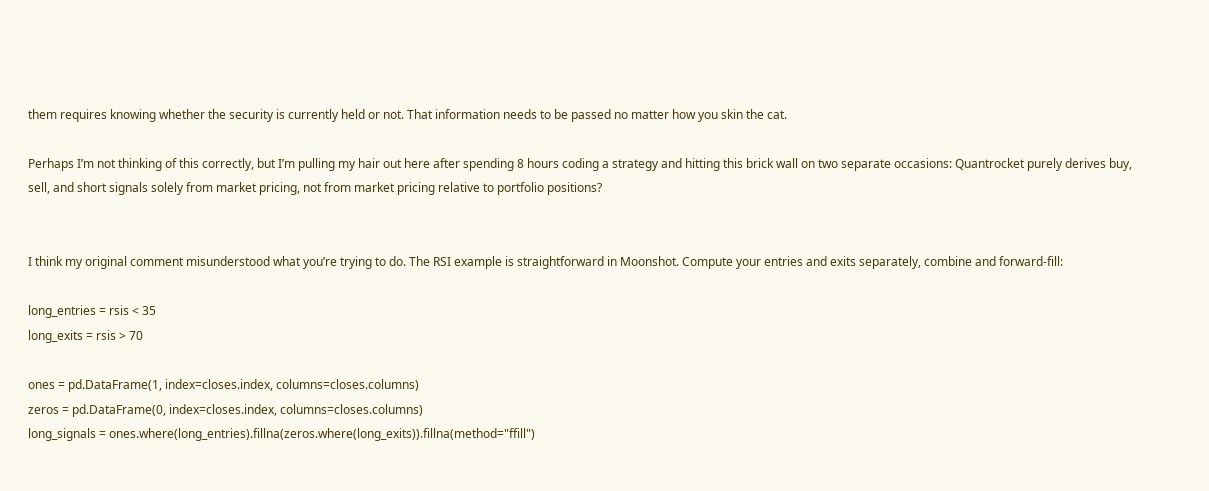them requires knowing whether the security is currently held or not. That information needs to be passed no matter how you skin the cat.

Perhaps I’m not thinking of this correctly, but I’m pulling my hair out here after spending 8 hours coding a strategy and hitting this brick wall on two separate occasions: Quantrocket purely derives buy, sell, and short signals solely from market pricing, not from market pricing relative to portfolio positions?


I think my original comment misunderstood what you’re trying to do. The RSI example is straightforward in Moonshot. Compute your entries and exits separately, combine and forward-fill:

long_entries = rsis < 35
long_exits = rsis > 70

ones = pd.DataFrame(1, index=closes.index, columns=closes.columns)
zeros = pd.DataFrame(0, index=closes.index, columns=closes.columns)
long_signals = ones.where(long_entries).fillna(zeros.where(long_exits)).fillna(method="ffill")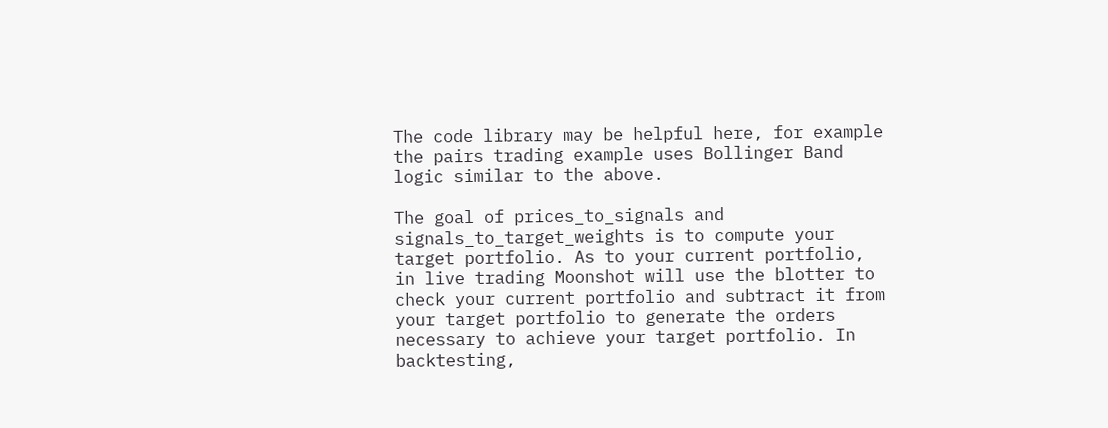The code library may be helpful here, for example the pairs trading example uses Bollinger Band logic similar to the above.

The goal of prices_to_signals and signals_to_target_weights is to compute your target portfolio. As to your current portfolio, in live trading Moonshot will use the blotter to check your current portfolio and subtract it from your target portfolio to generate the orders necessary to achieve your target portfolio. In backtesting,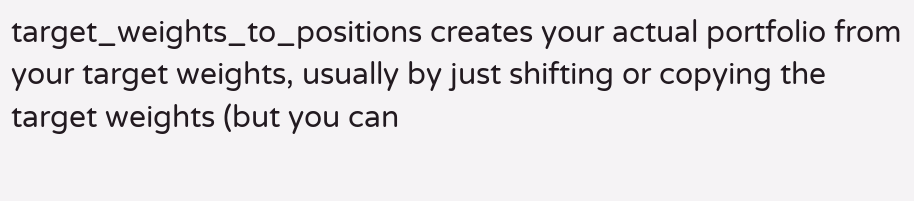target_weights_to_positions creates your actual portfolio from your target weights, usually by just shifting or copying the target weights (but you can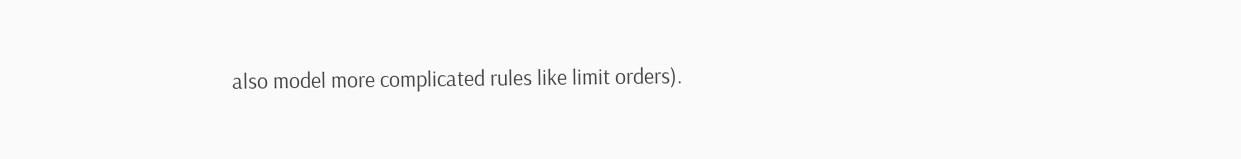also model more complicated rules like limit orders).